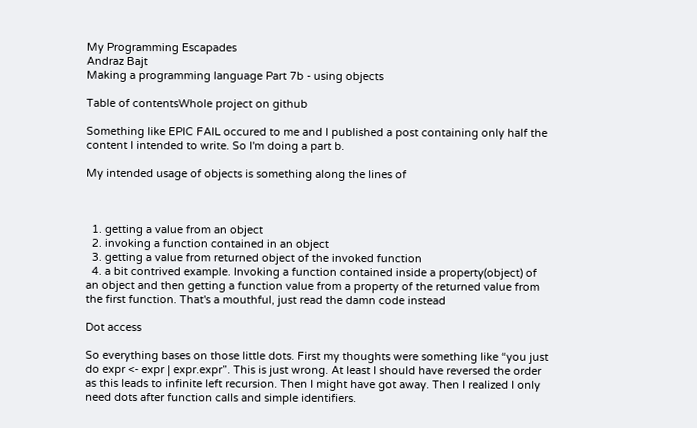My Programming Escapades
Andraz Bajt
Making a programming language Part 7b - using objects

Table of contentsWhole project on github

Something like EPIC FAIL occured to me and I published a post containing only half the content I intended to write. So I'm doing a part b.

My intended usage of objects is something along the lines of



  1. getting a value from an object
  2. invoking a function contained in an object
  3. getting a value from returned object of the invoked function
  4. a bit contrived example. Invoking a function contained inside a property(object) of an object and then getting a function value from a property of the returned value from the first function. That's a mouthful, just read the damn code instead

Dot access

So everything bases on those little dots. First my thoughts were something like “you just do expr <- expr | expr.expr”. This is just wrong. At least I should have reversed the order as this leads to infinite left recursion. Then I might have got away. Then I realized I only need dots after function calls and simple identifiers.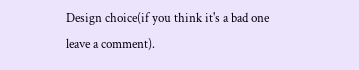Design choice(if you think it's a bad one leave a comment).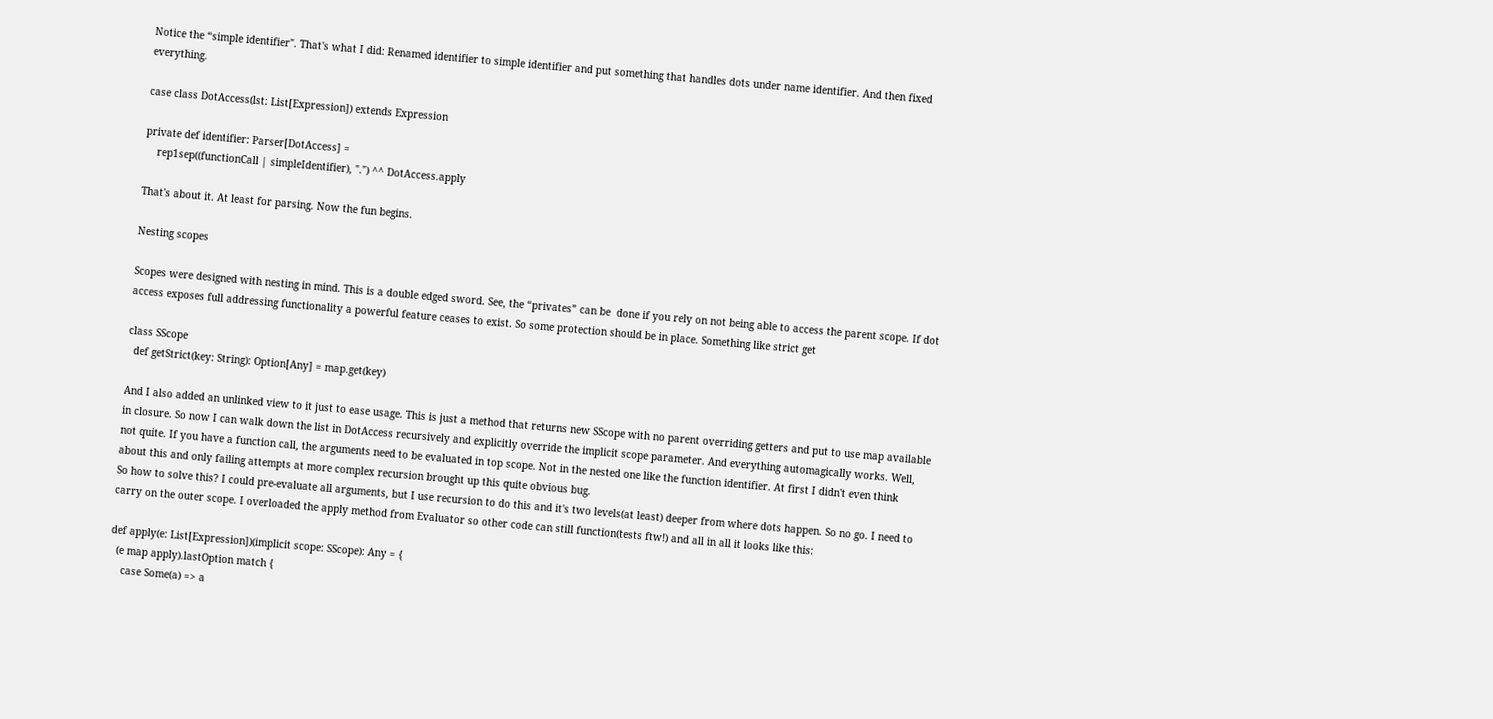Notice the “simple identifier". That's what I did: Renamed identifier to simple identifier and put something that handles dots under name identifier. And then fixed everything.

case class DotAccess(lst: List[Expression]) extends Expression

private def identifier: Parser[DotAccess] =
    rep1sep((functionCall | simpleIdentifier), ".") ^^ DotAccess.apply

That's about it. At least for parsing. Now the fun begins.

Nesting scopes

Scopes were designed with nesting in mind. This is a double edged sword. See, the “privates” can be  done if you rely on not being able to access the parent scope. If dot access exposes full addressing functionality a powerful feature ceases to exist. So some protection should be in place. Something like strict get

class SScope
  def getStrict(key: String): Option[Any] = map.get(key)

And I also added an unlinked view to it just to ease usage. This is just a method that returns new SScope with no parent overriding getters and put to use map available in closure. So now I can walk down the list in DotAccess recursively and explicitly override the implicit scope parameter. And everything automagically works. Well, not quite. If you have a function call, the arguments need to be evaluated in top scope. Not in the nested one like the function identifier. At first I didn't even think about this and only failing attempts at more complex recursion brought up this quite obvious bug.
So how to solve this? I could pre-evaluate all arguments, but I use recursion to do this and it's two levels(at least) deeper from where dots happen. So no go. I need to carry on the outer scope. I overloaded the apply method from Evaluator so other code can still function(tests ftw!) and all in all it looks like this:

def apply(e: List[Expression])(implicit scope: SScope): Any = {
  (e map apply).lastOption match {
    case Some(a) => a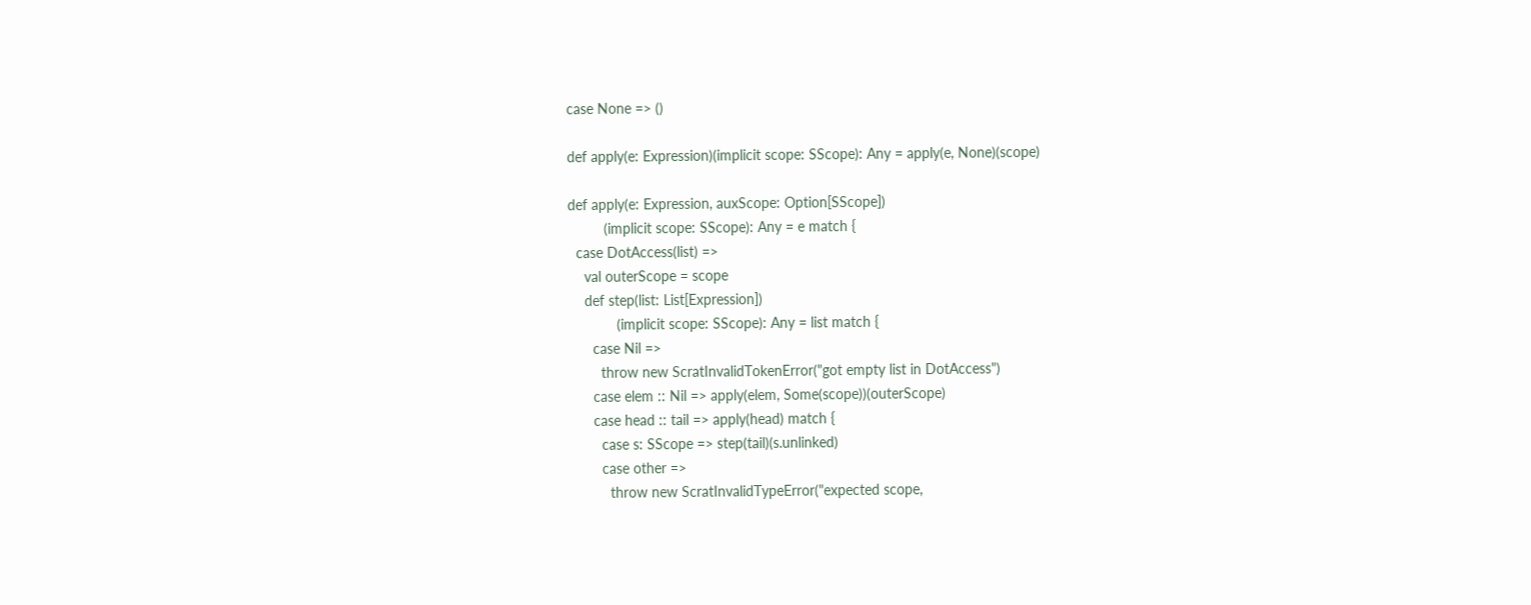case None => ()

def apply(e: Expression)(implicit scope: SScope): Any = apply(e, None)(scope)

def apply(e: Expression, auxScope: Option[SScope])
         (implicit scope: SScope): Any = e match {
  case DotAccess(list) =>
    val outerScope = scope
    def step(list: List[Expression])
            (implicit scope: SScope): Any = list match {
      case Nil =>
        throw new ScratInvalidTokenError("got empty list in DotAccess")
      case elem :: Nil => apply(elem, Some(scope))(outerScope)
      case head :: tail => apply(head) match {
        case s: SScope => step(tail)(s.unlinked)
        case other =>
          throw new ScratInvalidTypeError("expected scope,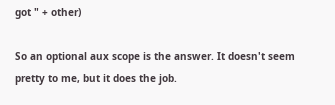got " + other)

So an optional aux scope is the answer. It doesn't seem pretty to me, but it does the job.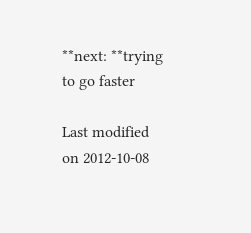**next: **trying to go faster

Last modified on 2012-10-08